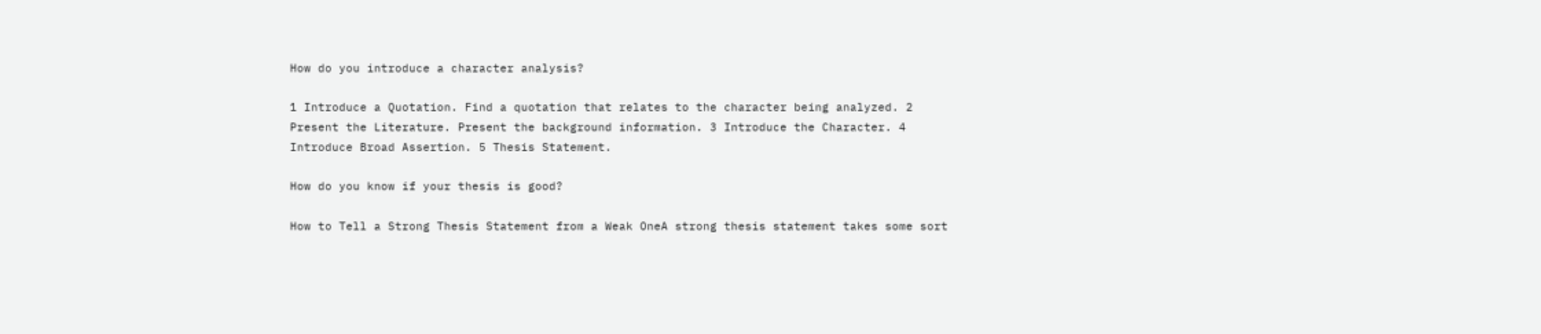How do you introduce a character analysis?

1 Introduce a Quotation. Find a quotation that relates to the character being analyzed. 2 Present the Literature. Present the background information. 3 Introduce the Character. 4 Introduce Broad Assertion. 5 Thesis Statement.

How do you know if your thesis is good?

How to Tell a Strong Thesis Statement from a Weak OneA strong thesis statement takes some sort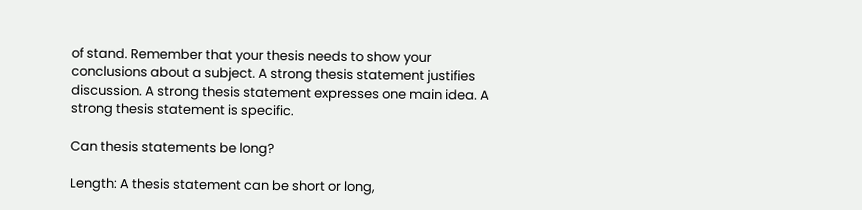of stand. Remember that your thesis needs to show your conclusions about a subject. A strong thesis statement justifies discussion. A strong thesis statement expresses one main idea. A strong thesis statement is specific.

Can thesis statements be long?

Length: A thesis statement can be short or long,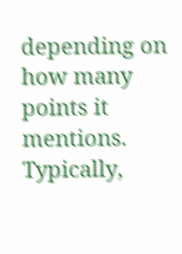depending on how many points it mentions. Typically,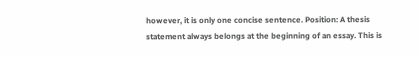however, it is only one concise sentence. Position: A thesis statement always belongs at the beginning of an essay. This is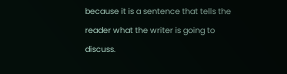because it is a sentence that tells the reader what the writer is going to discuss.